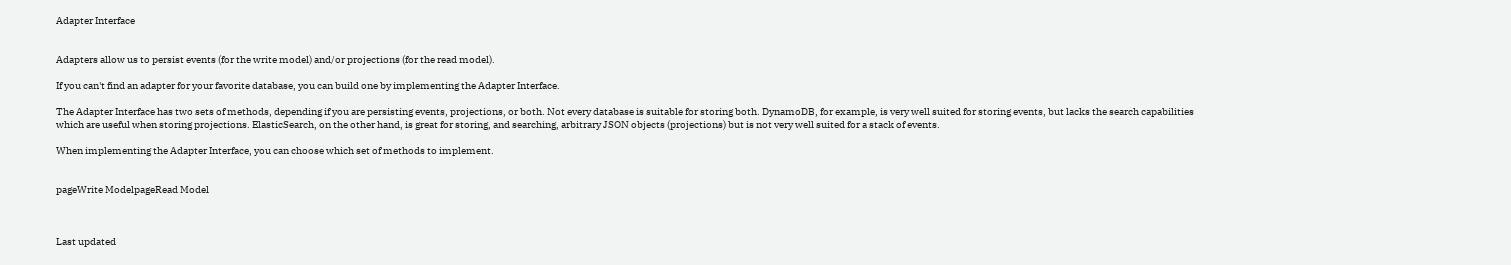Adapter Interface


Adapters allow us to persist events (for the write model) and/or projections (for the read model).

If you can't find an adapter for your favorite database, you can build one by implementing the Adapter Interface.

The Adapter Interface has two sets of methods, depending if you are persisting events, projections, or both. Not every database is suitable for storing both. DynamoDB, for example, is very well suited for storing events, but lacks the search capabilities which are useful when storing projections. ElasticSearch, on the other hand, is great for storing, and searching, arbitrary JSON objects (projections) but is not very well suited for a stack of events.

When implementing the Adapter Interface, you can choose which set of methods to implement.


pageWrite ModelpageRead Model



Last updated